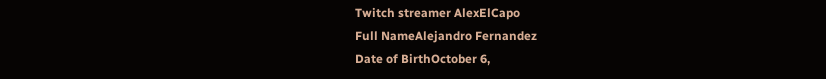Twitch streamer AlexElCapo
Full NameAlejandro Fernandez
Date of BirthOctober 6,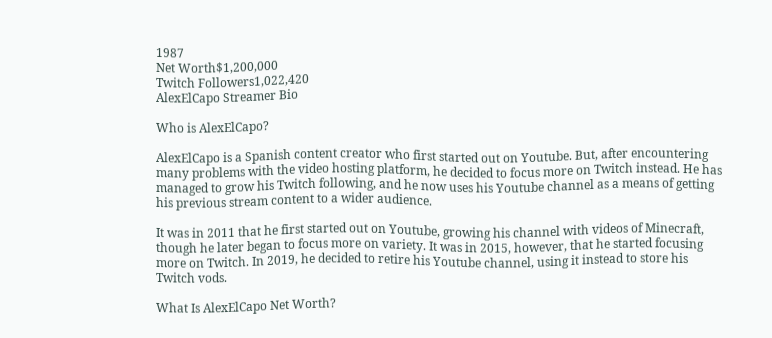1987
Net Worth$1,200,000
Twitch Followers1,022,420
AlexElCapo Streamer Bio

Who is AlexElCapo?

AlexElCapo is a Spanish content creator who first started out on Youtube. But, after encountering many problems with the video hosting platform, he decided to focus more on Twitch instead. He has managed to grow his Twitch following, and he now uses his Youtube channel as a means of getting his previous stream content to a wider audience.

It was in 2011 that he first started out on Youtube, growing his channel with videos of Minecraft, though he later began to focus more on variety. It was in 2015, however, that he started focusing more on Twitch. In 2019, he decided to retire his Youtube channel, using it instead to store his Twitch vods.

What Is AlexElCapo Net Worth?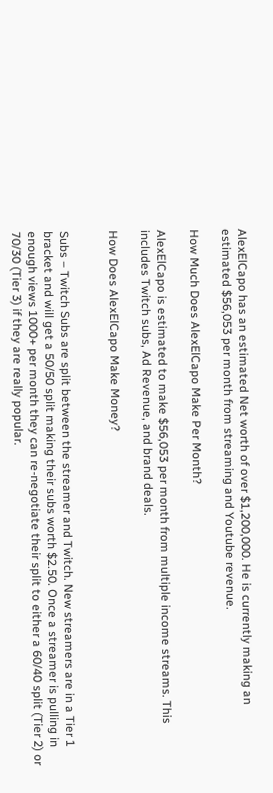AlexElCapo has an estimated Net worth of over $1,200,000. He is currently making an estimated $56,053 per month from streaming and Youtube revenue.

How Much Does AlexElCapo Make Per Month?

AlexElCapo is estimated to make $56,053 per month from multiple income streams. This includes Twitch subs, Ad Revenue, and brand deals.

How Does AlexElCapo Make Money?


Subs – Twitch Subs are split between the streamer and Twitch. New streamers are in a Tier 1 bracket and will get a 50/50 split making their subs worth $2.50. Once a streamer is pulling in enough views 1000+ per month they can re-negotiate their split to either a 60/40 split (Tier 2) or 70/30 (Tier 3) if they are really popular.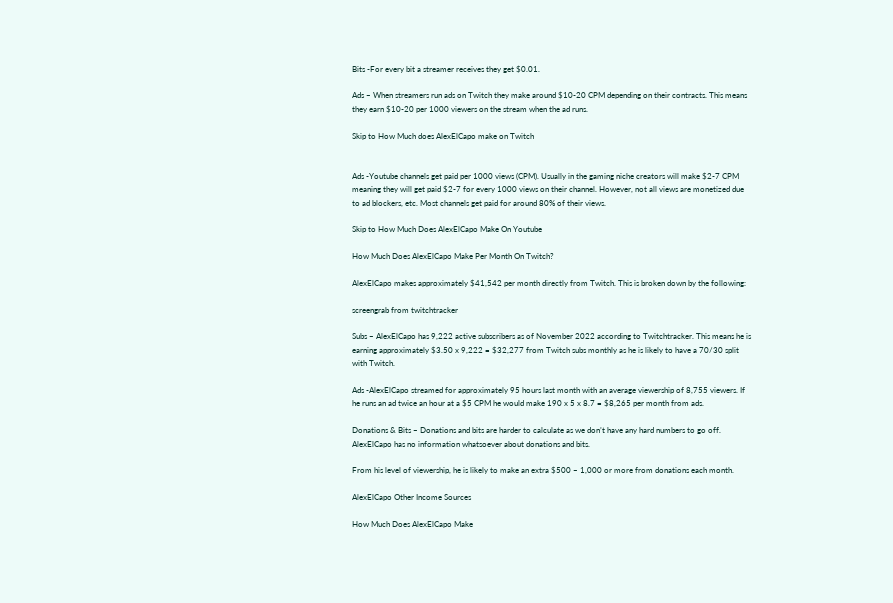Bits -For every bit a streamer receives they get $0.01.

Ads – When streamers run ads on Twitch they make around $10-20 CPM depending on their contracts. This means they earn $10-20 per 1000 viewers on the stream when the ad runs.

Skip to How Much does AlexElCapo make on Twitch


Ads -Youtube channels get paid per 1000 views (CPM). Usually in the gaming niche creators will make $2-7 CPM meaning they will get paid $2-7 for every 1000 views on their channel. However, not all views are monetized due to ad blockers, etc. Most channels get paid for around 80% of their views.

Skip to How Much Does AlexElCapo Make On Youtube

How Much Does AlexElCapo Make Per Month On Twitch?

AlexElCapo makes approximately $41,542 per month directly from Twitch. This is broken down by the following:

screengrab from twitchtracker

Subs – AlexElCapo has 9,222 active subscribers as of November 2022 according to Twitchtracker. This means he is earning approximately $3.50 x 9,222 = $32,277 from Twitch subs monthly as he is likely to have a 70/30 split with Twitch.

Ads -AlexElCapo streamed for approximately 95 hours last month with an average viewership of 8,755 viewers. If he runs an ad twice an hour at a $5 CPM he would make 190 x 5 x 8.7 = $8,265 per month from ads.

Donations & Bits – Donations and bits are harder to calculate as we don’t have any hard numbers to go off. AlexElCapo has no information whatsoever about donations and bits.

From his level of viewership, he is likely to make an extra $500 – 1,000 or more from donations each month.

AlexElCapo Other Income Sources

How Much Does AlexElCapo Make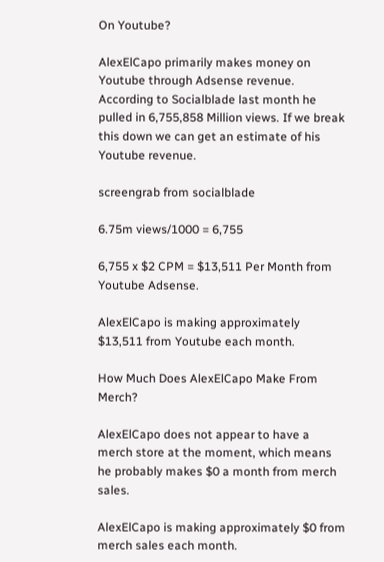On Youtube?

AlexElCapo primarily makes money on Youtube through Adsense revenue. According to Socialblade last month he pulled in 6,755,858 Million views. If we break this down we can get an estimate of his Youtube revenue.

screengrab from socialblade

6.75m views/1000 = 6,755

6,755 x $2 CPM = $13,511 Per Month from Youtube Adsense.

AlexElCapo is making approximately $13,511 from Youtube each month.

How Much Does AlexElCapo Make From Merch?

AlexElCapo does not appear to have a merch store at the moment, which means he probably makes $0 a month from merch sales.

AlexElCapo is making approximately $0 from merch sales each month.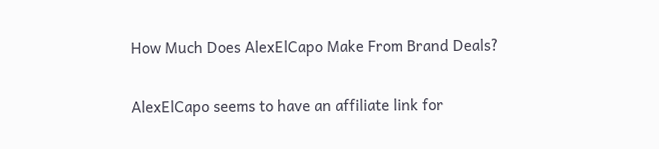How Much Does AlexElCapo Make From Brand Deals?

AlexElCapo seems to have an affiliate link for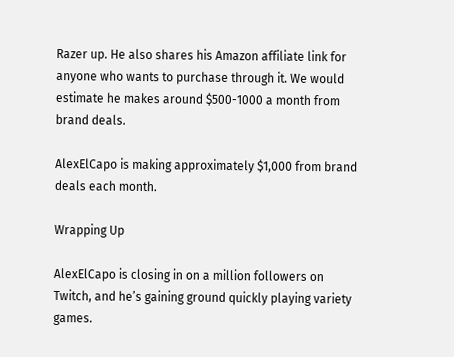Razer up. He also shares his Amazon affiliate link for anyone who wants to purchase through it. We would estimate he makes around $500-1000 a month from brand deals.

AlexElCapo is making approximately $1,000 from brand deals each month.

Wrapping Up

AlexElCapo is closing in on a million followers on Twitch, and he’s gaining ground quickly playing variety games.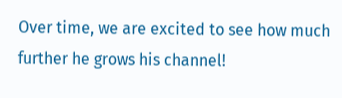Over time, we are excited to see how much further he grows his channel!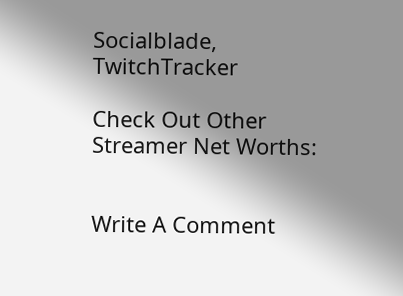Socialblade, TwitchTracker

Check Out Other Streamer Net Worths:


Write A Comment